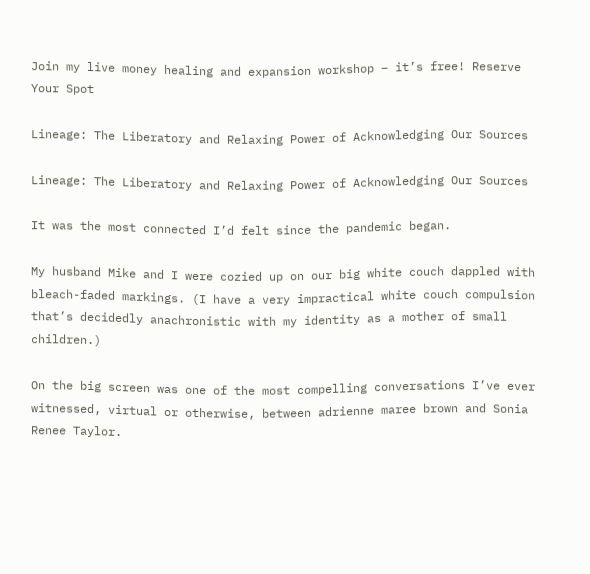Join my live money healing and expansion workshop – it’s free! Reserve Your Spot

Lineage: The Liberatory and Relaxing Power of Acknowledging Our Sources

Lineage: The Liberatory and Relaxing Power of Acknowledging Our Sources

It was the most connected I’d felt since the pandemic began.

My husband Mike and I were cozied up on our big white couch dappled with bleach-faded markings. (I have a very impractical white couch compulsion that’s decidedly anachronistic with my identity as a mother of small children.)

On the big screen was one of the most compelling conversations I’ve ever witnessed, virtual or otherwise, between adrienne maree brown and Sonia Renee Taylor.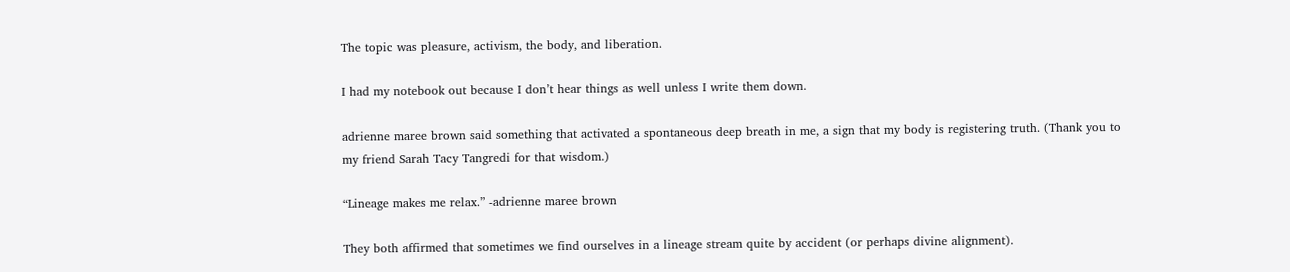The topic was pleasure, activism, the body, and liberation.

I had my notebook out because I don’t hear things as well unless I write them down.

adrienne maree brown said something that activated a spontaneous deep breath in me, a sign that my body is registering truth. (Thank you to my friend Sarah Tacy Tangredi for that wisdom.)

“Lineage makes me relax.” -adrienne maree brown

They both affirmed that sometimes we find ourselves in a lineage stream quite by accident (or perhaps divine alignment).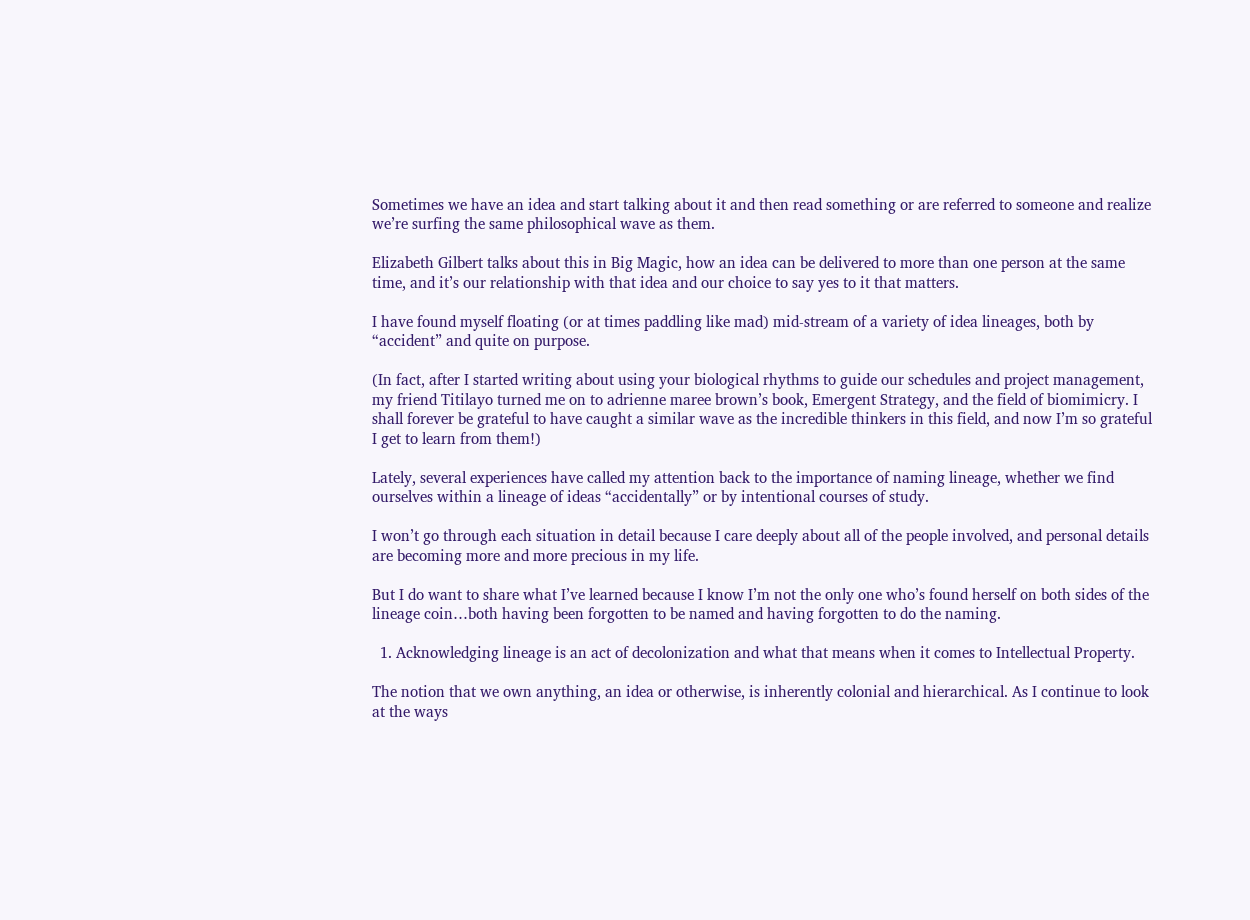Sometimes we have an idea and start talking about it and then read something or are referred to someone and realize we’re surfing the same philosophical wave as them.

Elizabeth Gilbert talks about this in Big Magic, how an idea can be delivered to more than one person at the same time, and it’s our relationship with that idea and our choice to say yes to it that matters.

I have found myself floating (or at times paddling like mad) mid-stream of a variety of idea lineages, both by “accident” and quite on purpose.

(In fact, after I started writing about using your biological rhythms to guide our schedules and project management, my friend Titilayo turned me on to adrienne maree brown’s book, Emergent Strategy, and the field of biomimicry. I shall forever be grateful to have caught a similar wave as the incredible thinkers in this field, and now I’m so grateful I get to learn from them!)

Lately, several experiences have called my attention back to the importance of naming lineage, whether we find ourselves within a lineage of ideas “accidentally” or by intentional courses of study.

I won’t go through each situation in detail because I care deeply about all of the people involved, and personal details are becoming more and more precious in my life.

But I do want to share what I’ve learned because I know I’m not the only one who’s found herself on both sides of the lineage coin…both having been forgotten to be named and having forgotten to do the naming.

  1. Acknowledging lineage is an act of decolonization and what that means when it comes to Intellectual Property.

The notion that we own anything, an idea or otherwise, is inherently colonial and hierarchical. As I continue to look at the ways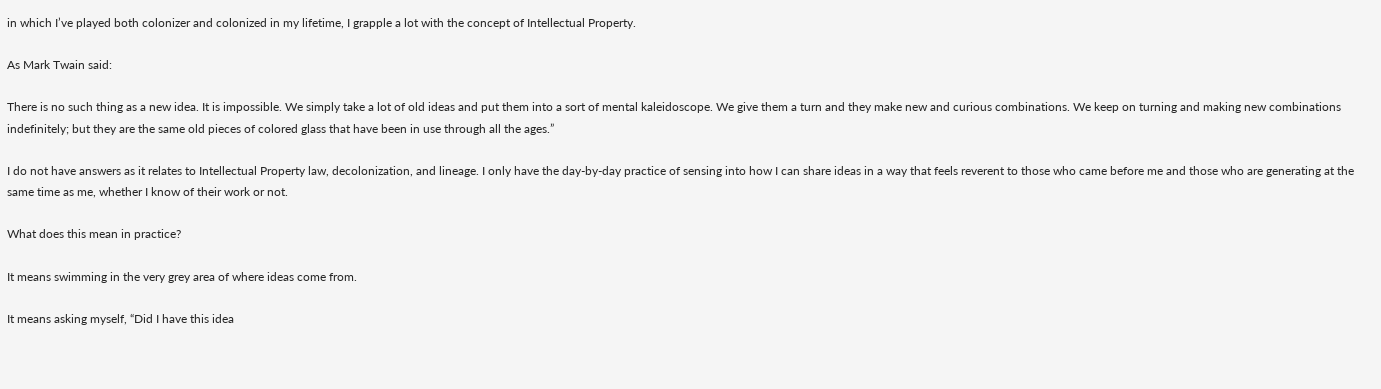in which I’ve played both colonizer and colonized in my lifetime, I grapple a lot with the concept of Intellectual Property.

As Mark Twain said:

There is no such thing as a new idea. It is impossible. We simply take a lot of old ideas and put them into a sort of mental kaleidoscope. We give them a turn and they make new and curious combinations. We keep on turning and making new combinations indefinitely; but they are the same old pieces of colored glass that have been in use through all the ages.”

I do not have answers as it relates to Intellectual Property law, decolonization, and lineage. I only have the day-by-day practice of sensing into how I can share ideas in a way that feels reverent to those who came before me and those who are generating at the same time as me, whether I know of their work or not.

What does this mean in practice?

It means swimming in the very grey area of where ideas come from.

It means asking myself, “Did I have this idea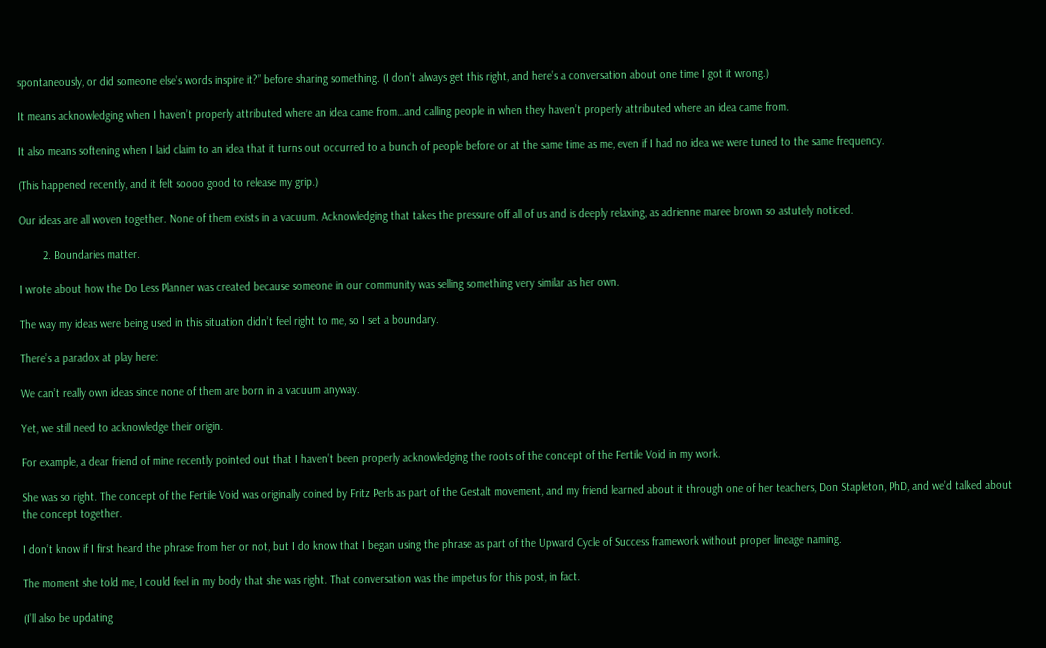spontaneously, or did someone else’s words inspire it?” before sharing something. (I don’t always get this right, and here’s a conversation about one time I got it wrong.)

It means acknowledging when I haven’t properly attributed where an idea came from…and calling people in when they haven’t properly attributed where an idea came from.

It also means softening when I laid claim to an idea that it turns out occurred to a bunch of people before or at the same time as me, even if I had no idea we were tuned to the same frequency.

(This happened recently, and it felt soooo good to release my grip.)

Our ideas are all woven together. None of them exists in a vacuum. Acknowledging that takes the pressure off all of us and is deeply relaxing, as adrienne maree brown so astutely noticed.

        2. Boundaries matter.

I wrote about how the Do Less Planner was created because someone in our community was selling something very similar as her own.

The way my ideas were being used in this situation didn’t feel right to me, so I set a boundary.

There’s a paradox at play here:

We can’t really own ideas since none of them are born in a vacuum anyway.

Yet, we still need to acknowledge their origin.

For example, a dear friend of mine recently pointed out that I haven’t been properly acknowledging the roots of the concept of the Fertile Void in my work.

She was so right. The concept of the Fertile Void was originally coined by Fritz Perls as part of the Gestalt movement, and my friend learned about it through one of her teachers, Don Stapleton, PhD, and we’d talked about the concept together.

I don’t know if I first heard the phrase from her or not, but I do know that I began using the phrase as part of the Upward Cycle of Success framework without proper lineage naming.

The moment she told me, I could feel in my body that she was right. That conversation was the impetus for this post, in fact.

(I’ll also be updating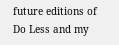future editions of Do Less and my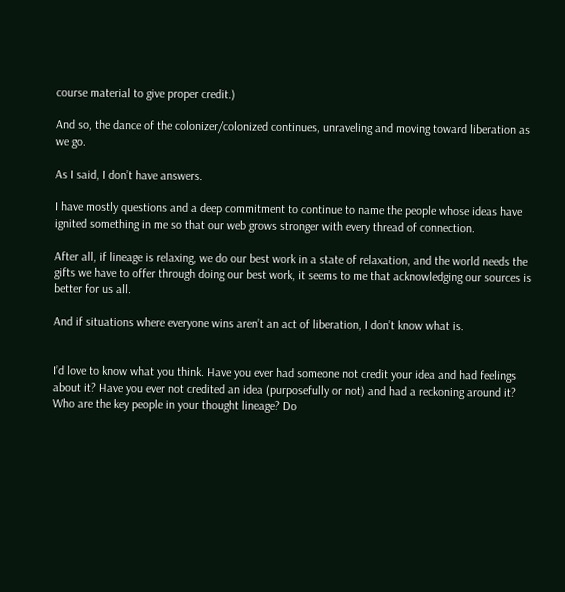course material to give proper credit.)

And so, the dance of the colonizer/colonized continues, unraveling and moving toward liberation as we go.

As I said, I don’t have answers.

I have mostly questions and a deep commitment to continue to name the people whose ideas have ignited something in me so that our web grows stronger with every thread of connection.

After all, if lineage is relaxing, we do our best work in a state of relaxation, and the world needs the gifts we have to offer through doing our best work, it seems to me that acknowledging our sources is better for us all.

And if situations where everyone wins aren’t an act of liberation, I don’t know what is.


I’d love to know what you think. Have you ever had someone not credit your idea and had feelings about it? Have you ever not credited an idea (purposefully or not) and had a reckoning around it? Who are the key people in your thought lineage? Do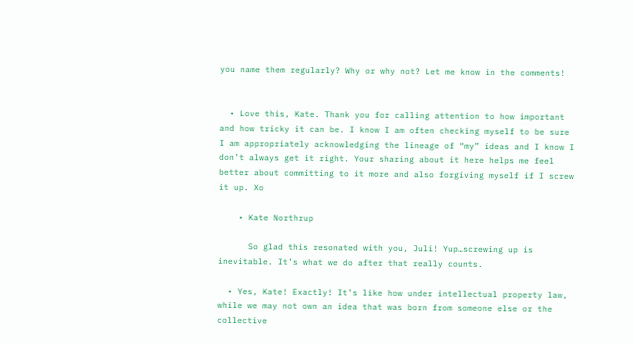you name them regularly? Why or why not? Let me know in the comments!


  • Love this, Kate. Thank you for calling attention to how important and how tricky it can be. I know I am often checking myself to be sure I am appropriately acknowledging the lineage of “my” ideas and I know I don’t always get it right. Your sharing about it here helps me feel better about committing to it more and also forgiving myself if I screw it up. Xo

    • Kate Northrup

      So glad this resonated with you, Juli! Yup…screwing up is inevitable. It’s what we do after that really counts.

  • Yes, Kate! Exactly! It’s like how under intellectual property law, while we may not own an idea that was born from someone else or the collective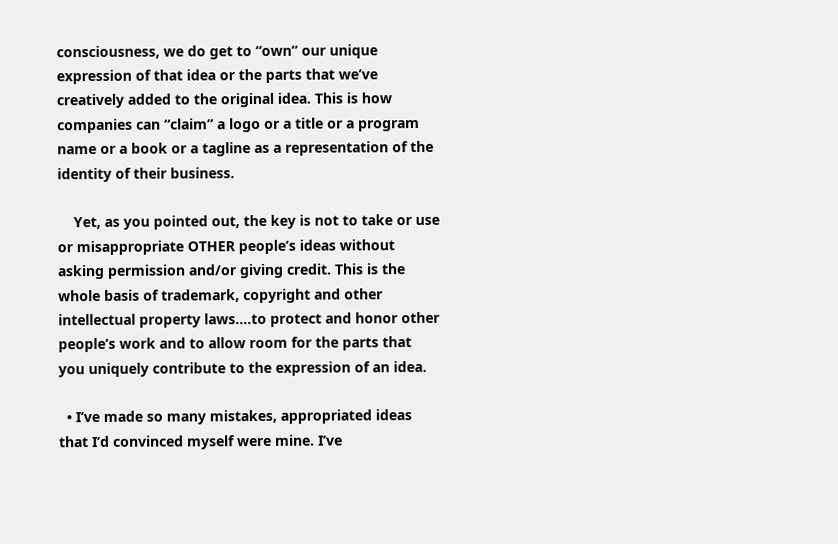consciousness, we do get to “own” our unique expression of that idea or the parts that we’ve creatively added to the original idea. This is how companies can “claim” a logo or a title or a program name or a book or a tagline as a representation of the identity of their business.

    Yet, as you pointed out, the key is not to take or use or misappropriate OTHER people’s ideas without asking permission and/or giving credit. This is the whole basis of trademark, copyright and other intellectual property laws….to protect and honor other people’s work and to allow room for the parts that you uniquely contribute to the expression of an idea.

  • I’ve made so many mistakes, appropriated ideas that I’d convinced myself were mine. I’ve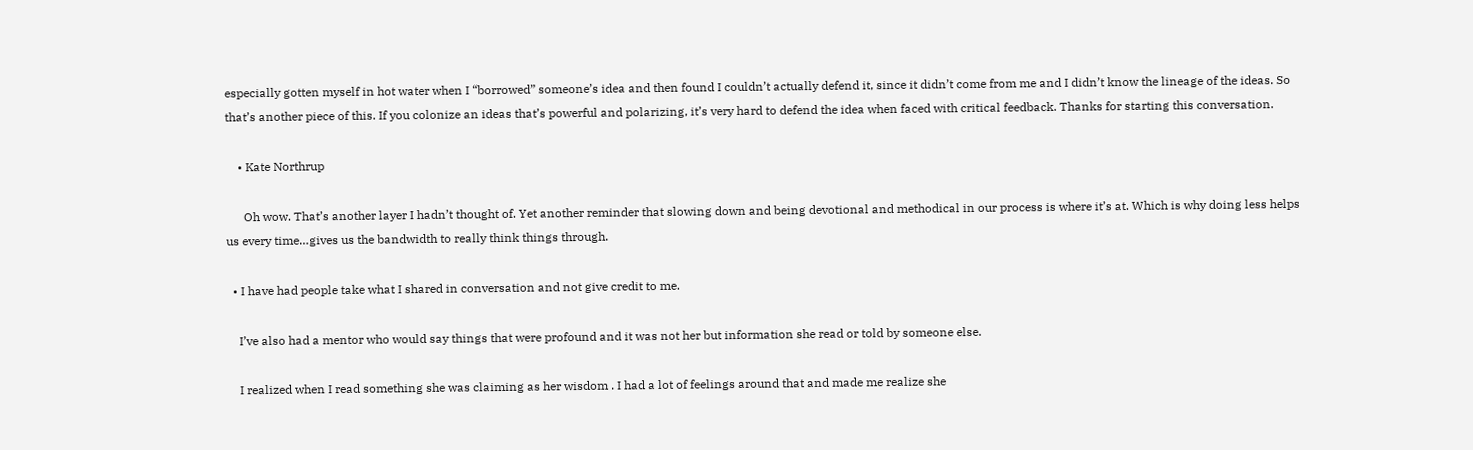especially gotten myself in hot water when I “borrowed” someone’s idea and then found I couldn’t actually defend it, since it didn’t come from me and I didn’t know the lineage of the ideas. So that’s another piece of this. If you colonize an ideas that’s powerful and polarizing, it’s very hard to defend the idea when faced with critical feedback. Thanks for starting this conversation.

    • Kate Northrup

      Oh wow. That’s another layer I hadn’t thought of. Yet another reminder that slowing down and being devotional and methodical in our process is where it’s at. Which is why doing less helps us every time…gives us the bandwidth to really think things through.

  • I have had people take what I shared in conversation and not give credit to me.

    I’ve also had a mentor who would say things that were profound and it was not her but information she read or told by someone else.

    I realized when I read something she was claiming as her wisdom . I had a lot of feelings around that and made me realize she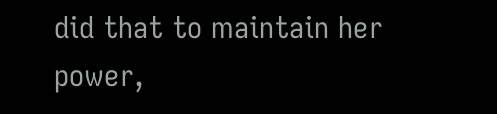did that to maintain her power,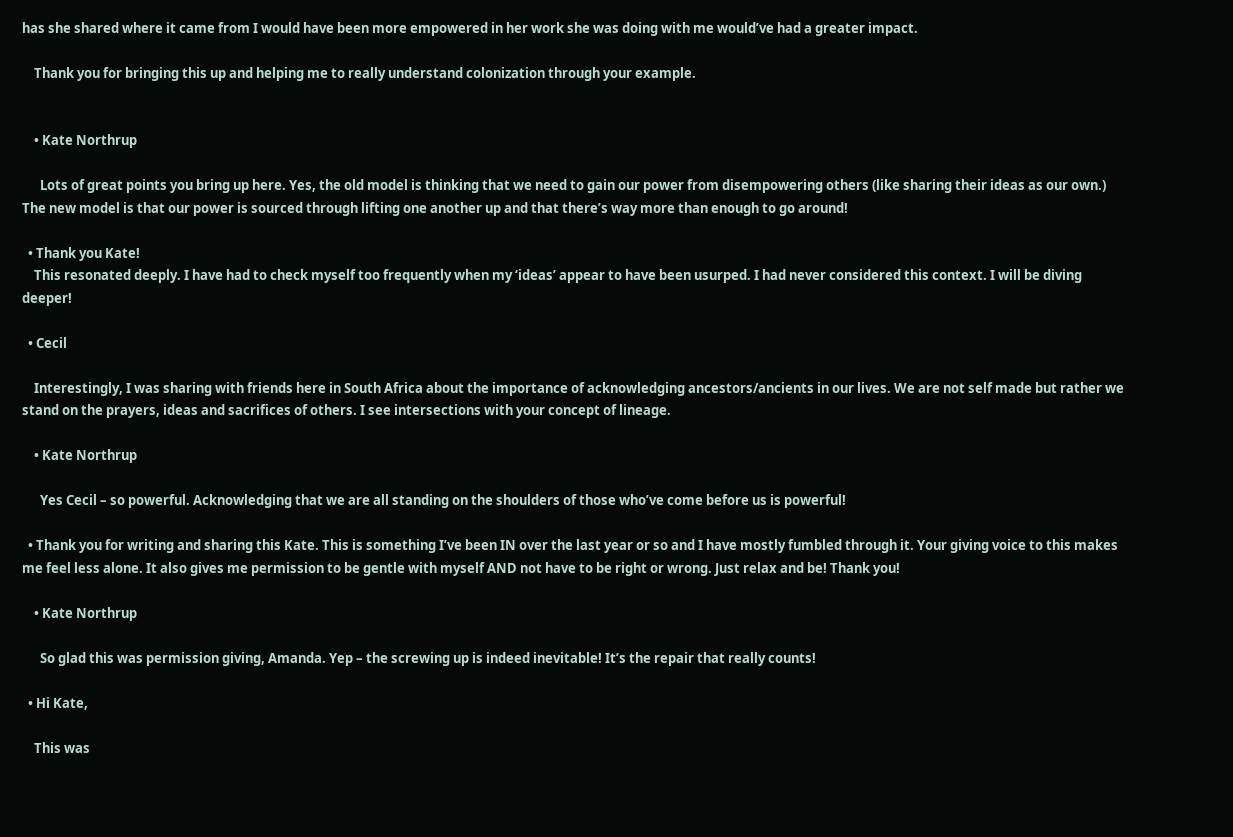has she shared where it came from I would have been more empowered in her work she was doing with me would’ve had a greater impact.

    Thank you for bringing this up and helping me to really understand colonization through your example.


    • Kate Northrup

      Lots of great points you bring up here. Yes, the old model is thinking that we need to gain our power from disempowering others (like sharing their ideas as our own.) The new model is that our power is sourced through lifting one another up and that there’s way more than enough to go around!

  • Thank you Kate!
    This resonated deeply. I have had to check myself too frequently when my ‘ideas’ appear to have been usurped. I had never considered this context. I will be diving deeper!

  • Cecil

    Interestingly, I was sharing with friends here in South Africa about the importance of acknowledging ancestors/ancients in our lives. We are not self made but rather we stand on the prayers, ideas and sacrifices of others. I see intersections with your concept of lineage.

    • Kate Northrup

      Yes Cecil – so powerful. Acknowledging that we are all standing on the shoulders of those who’ve come before us is powerful!

  • Thank you for writing and sharing this Kate. This is something I’ve been IN over the last year or so and I have mostly fumbled through it. Your giving voice to this makes me feel less alone. It also gives me permission to be gentle with myself AND not have to be right or wrong. Just relax and be! Thank you!

    • Kate Northrup

      So glad this was permission giving, Amanda. Yep – the screwing up is indeed inevitable! It’s the repair that really counts!

  • Hi Kate,

    This was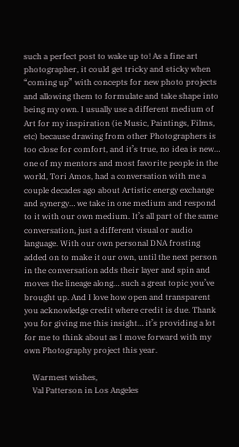such a perfect post to wake up to! As a fine art photographer, it could get tricky and sticky when “coming up” with concepts for new photo projects and allowing them to formulate and take shape into being my own. I usually use a different medium of Art for my inspiration (ie Music, Paintings, Films, etc) because drawing from other Photographers is too close for comfort, and it’s true, no idea is new… one of my mentors and most favorite people in the world, Tori Amos, had a conversation with me a couple decades ago about Artistic energy exchange and synergy… we take in one medium and respond to it with our own medium. It’s all part of the same conversation, just a different visual or audio language. With our own personal DNA frosting  added on to make it our own, until the next person in the conversation adds their layer and spin and moves the lineage along… such a great topic you’ve brought up. And I love how open and transparent you acknowledge credit where credit is due. Thank you for giving me this insight… it’s providing a lot for me to think about as I move forward with my own Photography project this year.

    Warmest wishes,
    Val Patterson in Los Angeles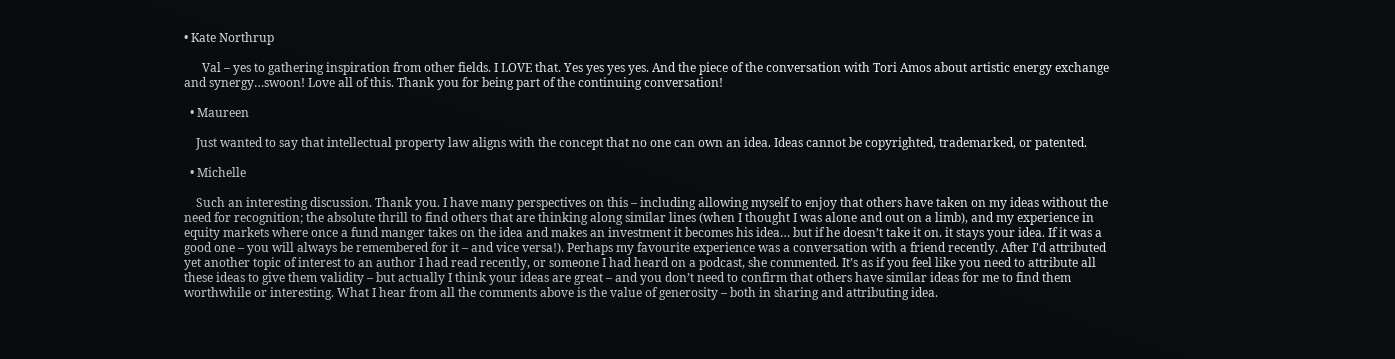• Kate Northrup

      Val – yes to gathering inspiration from other fields. I LOVE that. Yes yes yes yes. And the piece of the conversation with Tori Amos about artistic energy exchange and synergy…swoon! Love all of this. Thank you for being part of the continuing conversation!

  • Maureen

    Just wanted to say that intellectual property law aligns with the concept that no one can own an idea. Ideas cannot be copyrighted, trademarked, or patented.

  • Michelle

    Such an interesting discussion. Thank you. I have many perspectives on this – including allowing myself to enjoy that others have taken on my ideas without the need for recognition; the absolute thrill to find others that are thinking along similar lines (when I thought I was alone and out on a limb), and my experience in equity markets where once a fund manger takes on the idea and makes an investment it becomes his idea… but if he doesn’t take it on. it stays your idea. If it was a good one – you will always be remembered for it – and vice versa!). Perhaps my favourite experience was a conversation with a friend recently. After I’d attributed yet another topic of interest to an author I had read recently, or someone I had heard on a podcast, she commented. It’s as if you feel like you need to attribute all these ideas to give them validity – but actually I think your ideas are great – and you don’t need to confirm that others have similar ideas for me to find them worthwhile or interesting. What I hear from all the comments above is the value of generosity – both in sharing and attributing idea.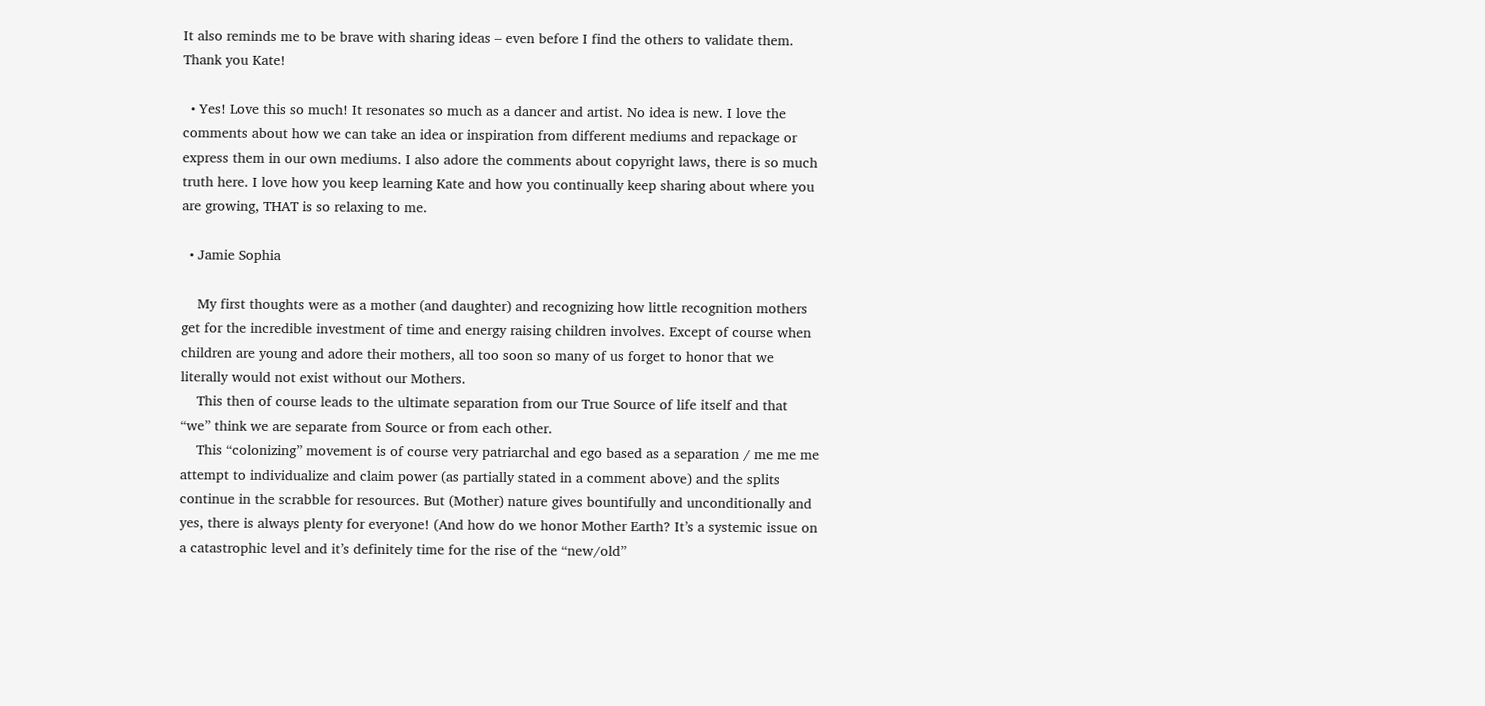It also reminds me to be brave with sharing ideas – even before I find the others to validate them. Thank you Kate!

  • Yes! Love this so much! It resonates so much as a dancer and artist. No idea is new. I love the comments about how we can take an idea or inspiration from different mediums and repackage or express them in our own mediums. I also adore the comments about copyright laws, there is so much truth here. I love how you keep learning Kate and how you continually keep sharing about where you are growing, THAT is so relaxing to me.

  • Jamie Sophia

    My first thoughts were as a mother (and daughter) and recognizing how little recognition mothers get for the incredible investment of time and energy raising children involves. Except of course when children are young and adore their mothers, all too soon so many of us forget to honor that we literally would not exist without our Mothers.
    This then of course leads to the ultimate separation from our True Source of life itself and that “we” think we are separate from Source or from each other.
    This “colonizing” movement is of course very patriarchal and ego based as a separation / me me me attempt to individualize and claim power (as partially stated in a comment above) and the splits continue in the scrabble for resources. But (Mother) nature gives bountifully and unconditionally and yes, there is always plenty for everyone! (And how do we honor Mother Earth? It’s a systemic issue on a catastrophic level and it’s definitely time for the rise of the “new/old”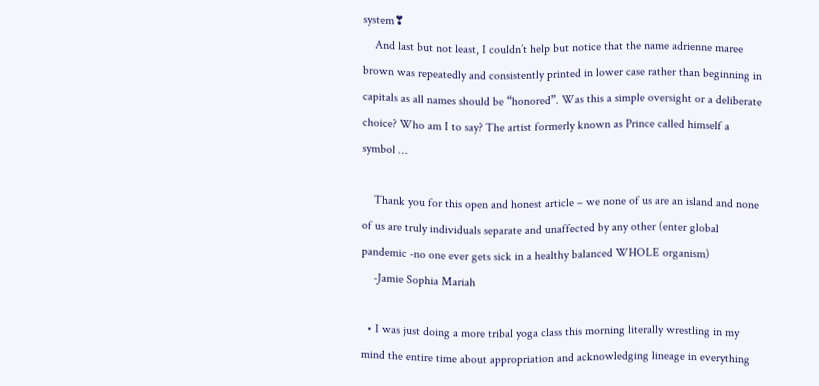system❣
    And last but not least, I couldn’t help but notice that the name adrienne maree brown was repeatedly and consistently printed in lower case rather than beginning in capitals as all names should be “honored”. Was this a simple oversight or a deliberate choice? Who am I to say? The artist formerly known as Prince called himself a symbol …

    Thank you for this open and honest article – we none of us are an island and none of us are truly individuals separate and unaffected by any other (enter global pandemic -no one ever gets sick in a healthy balanced WHOLE organism)
    -Jamie Sophia Mariah

  • I was just doing a more tribal yoga class this morning literally wrestling in my mind the entire time about appropriation and acknowledging lineage in everything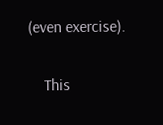(even exercise).

    This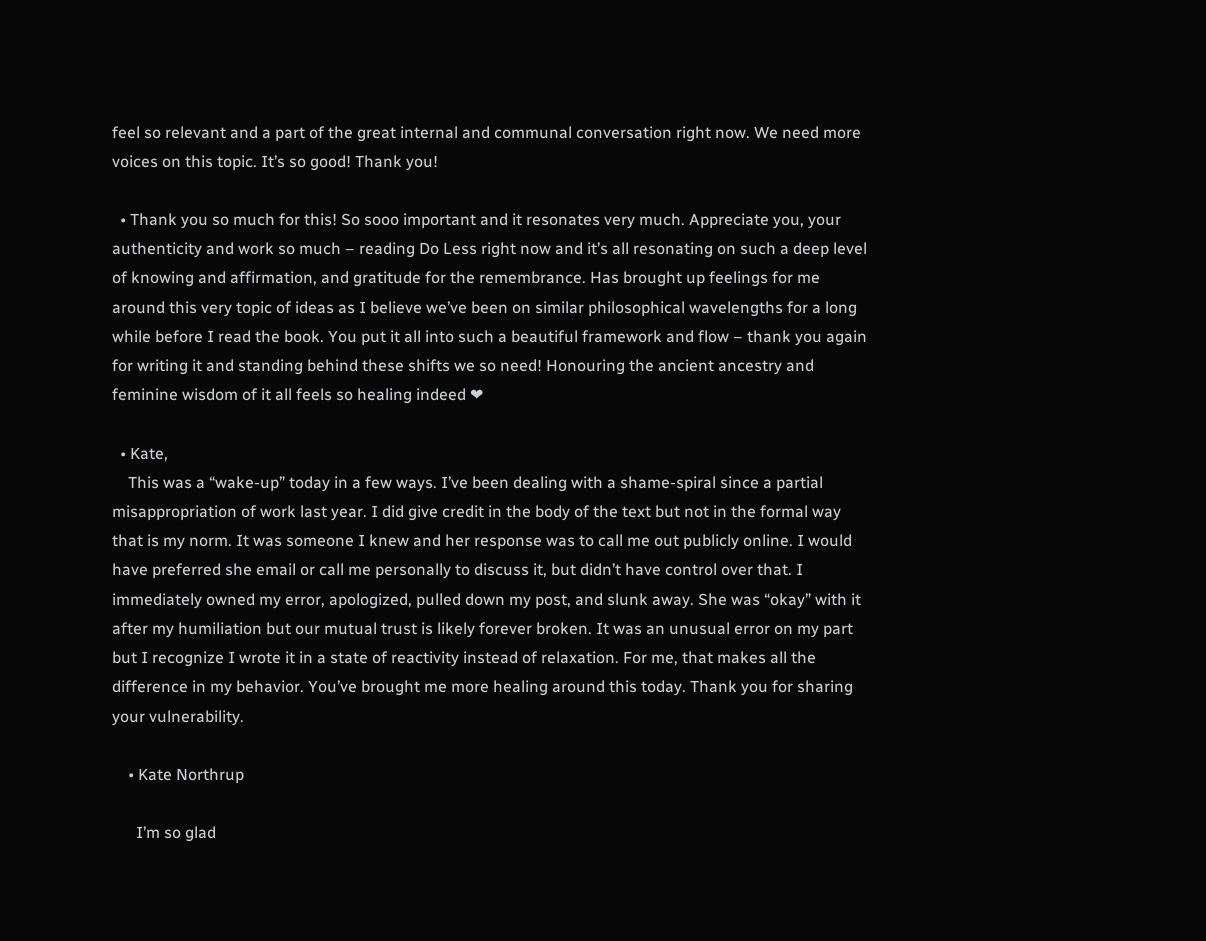feel so relevant and a part of the great internal and communal conversation right now. We need more voices on this topic. It’s so good! Thank you!

  • Thank you so much for this! So sooo important and it resonates very much. Appreciate you, your authenticity and work so much – reading Do Less right now and it’s all resonating on such a deep level of knowing and affirmation, and gratitude for the remembrance. Has brought up feelings for me around this very topic of ideas as I believe we’ve been on similar philosophical wavelengths for a long while before I read the book. You put it all into such a beautiful framework and flow – thank you again for writing it and standing behind these shifts we so need! Honouring the ancient ancestry and feminine wisdom of it all feels so healing indeed ❤

  • Kate,
    This was a “wake-up” today in a few ways. I’ve been dealing with a shame-spiral since a partial misappropriation of work last year. I did give credit in the body of the text but not in the formal way that is my norm. It was someone I knew and her response was to call me out publicly online. I would have preferred she email or call me personally to discuss it, but didn’t have control over that. I immediately owned my error, apologized, pulled down my post, and slunk away. She was “okay” with it after my humiliation but our mutual trust is likely forever broken. It was an unusual error on my part but I recognize I wrote it in a state of reactivity instead of relaxation. For me, that makes all the difference in my behavior. You’ve brought me more healing around this today. Thank you for sharing your vulnerability.

    • Kate Northrup

      I’m so glad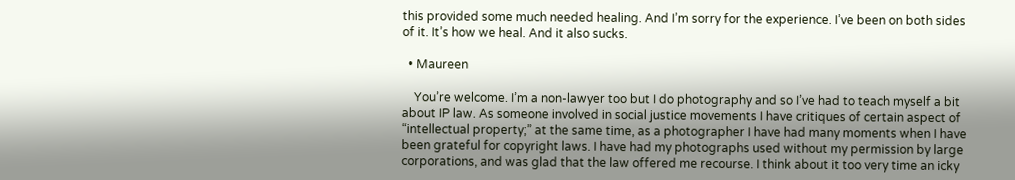this provided some much needed healing. And I’m sorry for the experience. I’ve been on both sides of it. It’s how we heal. And it also sucks.

  • Maureen

    You’re welcome. I’m a non-lawyer too but I do photography and so I’ve had to teach myself a bit about IP law. As someone involved in social justice movements I have critiques of certain aspect of “intellectual property;” at the same time, as a photographer I have had many moments when I have been grateful for copyright laws. I have had my photographs used without my permission by large corporations, and was glad that the law offered me recourse. I think about it too very time an icky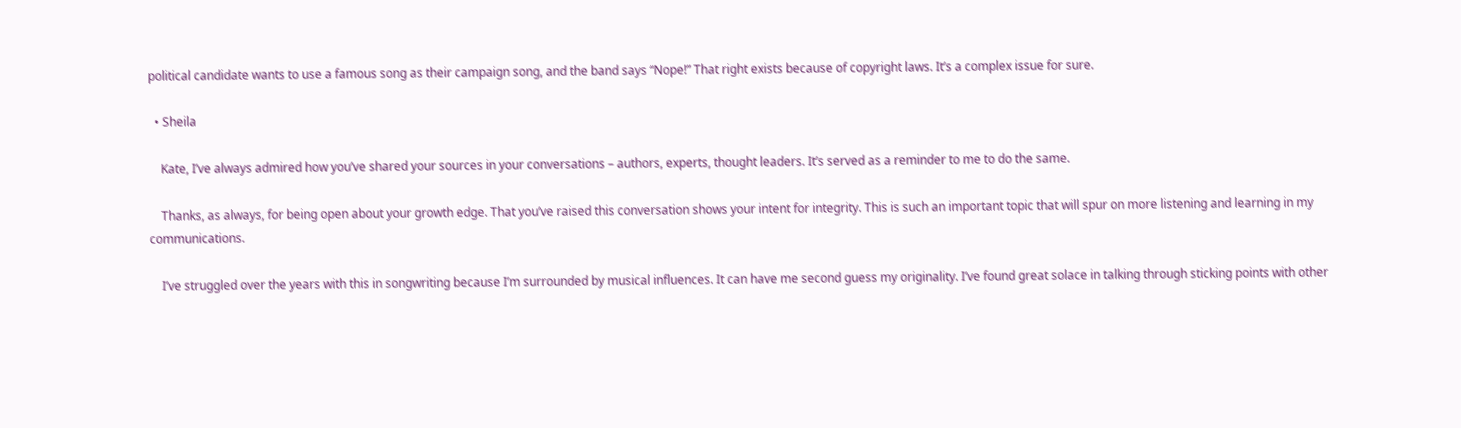political candidate wants to use a famous song as their campaign song, and the band says “Nope!” That right exists because of copyright laws. It’s a complex issue for sure.

  • Sheila

    Kate, I’ve always admired how you’ve shared your sources in your conversations – authors, experts, thought leaders. It’s served as a reminder to me to do the same.

    Thanks, as always, for being open about your growth edge. That you’ve raised this conversation shows your intent for integrity. This is such an important topic that will spur on more listening and learning in my communications.

    I’ve struggled over the years with this in songwriting because I’m surrounded by musical influences. It can have me second guess my originality. I’ve found great solace in talking through sticking points with other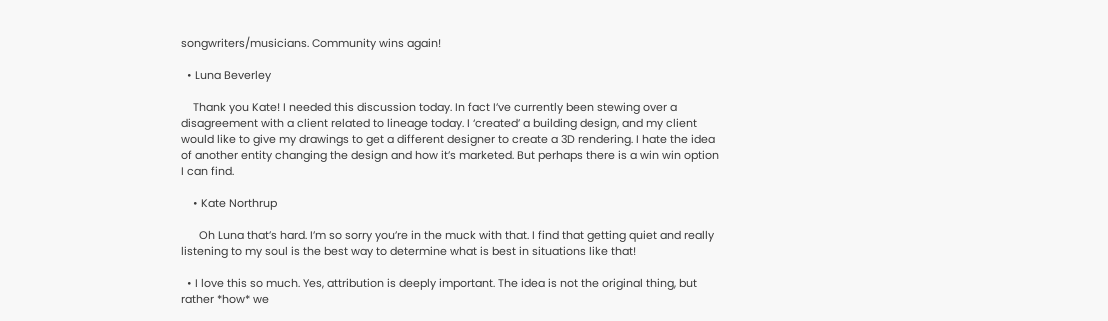songwriters/musicians. Community wins again!

  • Luna Beverley

    Thank you Kate! I needed this discussion today. In fact I’ve currently been stewing over a disagreement with a client related to lineage today. I ‘created’ a building design, and my client would like to give my drawings to get a different designer to create a 3D rendering. I hate the idea of another entity changing the design and how it’s marketed. But perhaps there is a win win option I can find.

    • Kate Northrup

      Oh Luna that’s hard. I’m so sorry you’re in the muck with that. I find that getting quiet and really listening to my soul is the best way to determine what is best in situations like that!

  • I love this so much. Yes, attribution is deeply important. The idea is not the original thing, but rather *how* we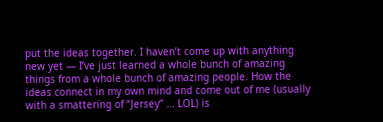put the ideas together. I haven’t come up with anything new yet — I’ve just learned a whole bunch of amazing things from a whole bunch of amazing people. How the ideas connect in my own mind and come out of me (usually with a smattering of “Jersey” … LOL) is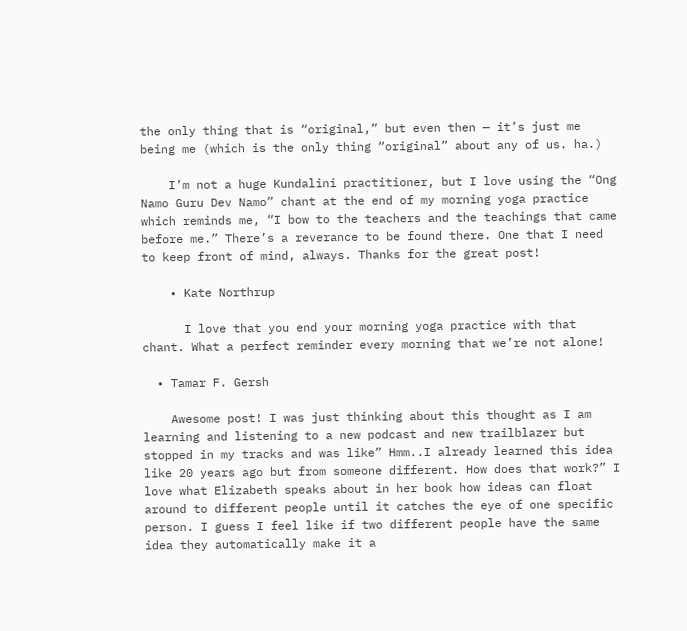the only thing that is “original,” but even then — it’s just me being me (which is the only thing “original” about any of us. ha.)

    I’m not a huge Kundalini practitioner, but I love using the “Ong Namo Guru Dev Namo” chant at the end of my morning yoga practice which reminds me, “I bow to the teachers and the teachings that came before me.” There’s a reverance to be found there. One that I need to keep front of mind, always. Thanks for the great post!

    • Kate Northrup

      I love that you end your morning yoga practice with that chant. What a perfect reminder every morning that we’re not alone!

  • Tamar F. Gersh

    Awesome post! I was just thinking about this thought as I am learning and listening to a new podcast and new trailblazer but stopped in my tracks and was like” Hmm..I already learned this idea like 20 years ago but from someone different. How does that work?” I love what Elizabeth speaks about in her book how ideas can float around to different people until it catches the eye of one specific person. I guess I feel like if two different people have the same idea they automatically make it a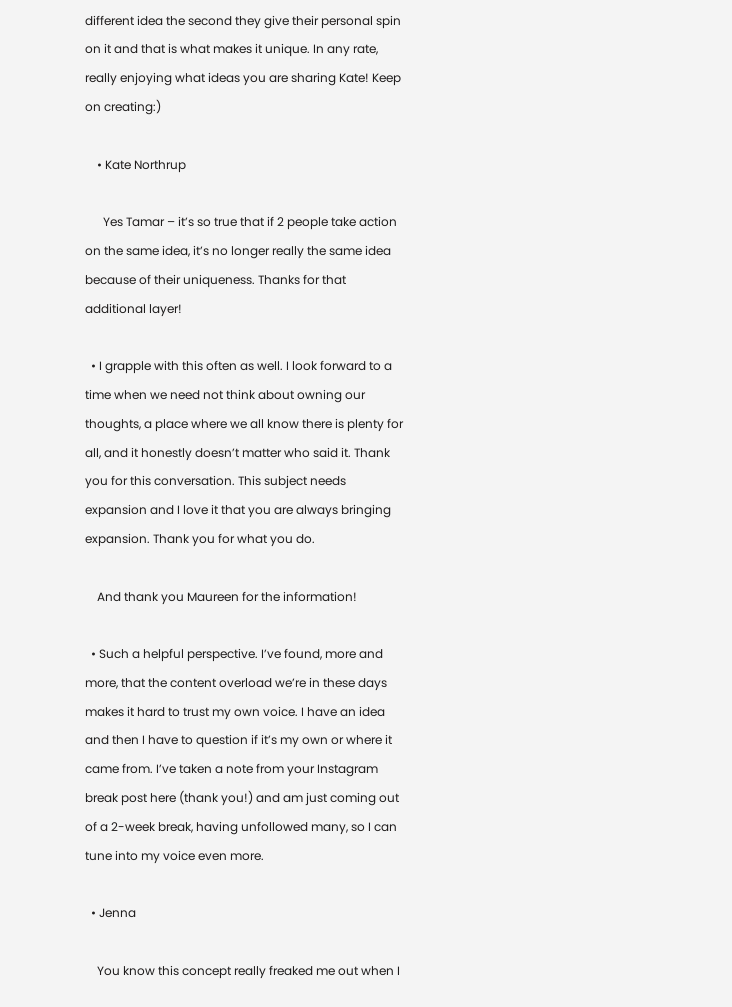different idea the second they give their personal spin on it and that is what makes it unique. In any rate, really enjoying what ideas you are sharing Kate! Keep on creating:)

    • Kate Northrup

      Yes Tamar – it’s so true that if 2 people take action on the same idea, it’s no longer really the same idea because of their uniqueness. Thanks for that additional layer!

  • I grapple with this often as well. I look forward to a time when we need not think about owning our thoughts, a place where we all know there is plenty for all, and it honestly doesn’t matter who said it. Thank you for this conversation. This subject needs expansion and I love it that you are always bringing expansion. Thank you for what you do.

    And thank you Maureen for the information!

  • Such a helpful perspective. I’ve found, more and more, that the content overload we’re in these days makes it hard to trust my own voice. I have an idea and then I have to question if it’s my own or where it came from. I’ve taken a note from your Instagram break post here (thank you!) and am just coming out of a 2-week break, having unfollowed many, so I can tune into my voice even more.

  • Jenna

    You know this concept really freaked me out when I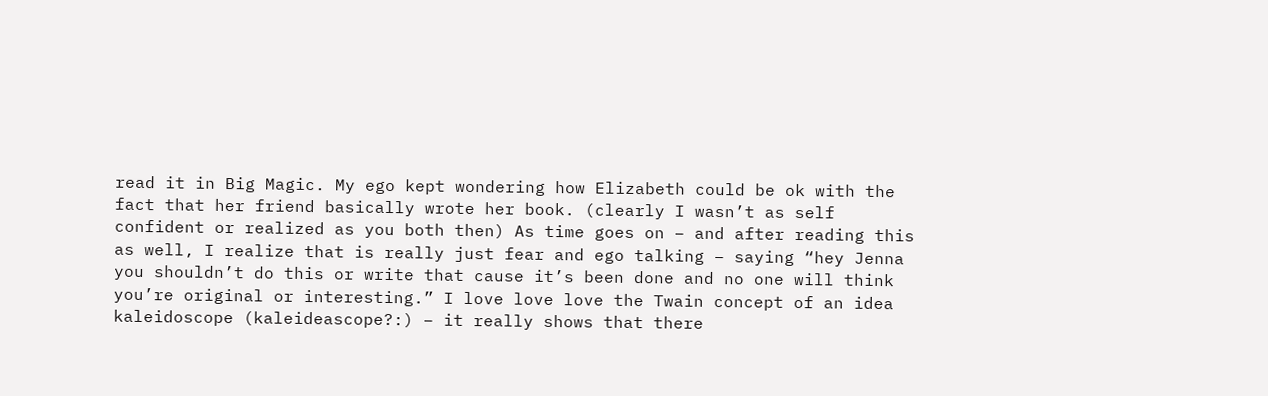read it in Big Magic. My ego kept wondering how Elizabeth could be ok with the fact that her friend basically wrote her book. (clearly I wasn’t as self confident or realized as you both then) As time goes on – and after reading this as well, I realize that is really just fear and ego talking – saying “hey Jenna you shouldn’t do this or write that cause it’s been done and no one will think you’re original or interesting.” I love love love the Twain concept of an idea kaleidoscope (kaleideascope?:) – it really shows that there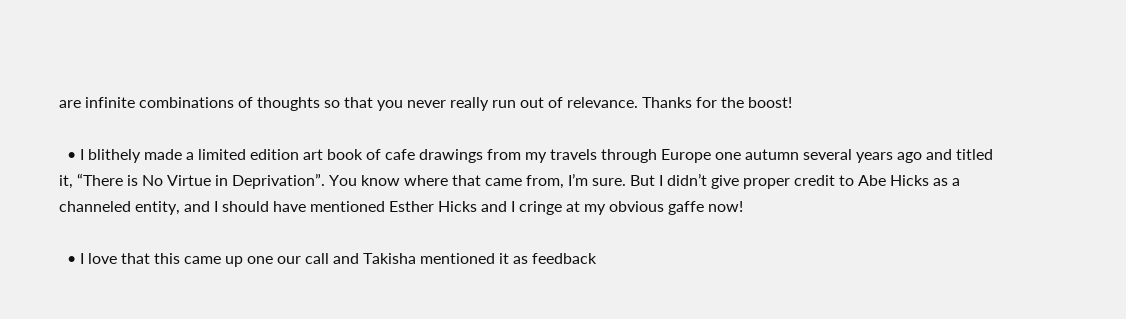are infinite combinations of thoughts so that you never really run out of relevance. Thanks for the boost!

  • I blithely made a limited edition art book of cafe drawings from my travels through Europe one autumn several years ago and titled it, “There is No Virtue in Deprivation”. You know where that came from, I’m sure. But I didn’t give proper credit to Abe Hicks as a channeled entity, and I should have mentioned Esther Hicks and I cringe at my obvious gaffe now!

  • I love that this came up one our call and Takisha mentioned it as feedback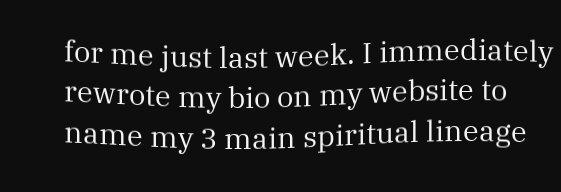for me just last week. I immediately rewrote my bio on my website to name my 3 main spiritual lineage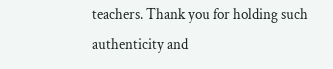teachers. Thank you for holding such authenticity and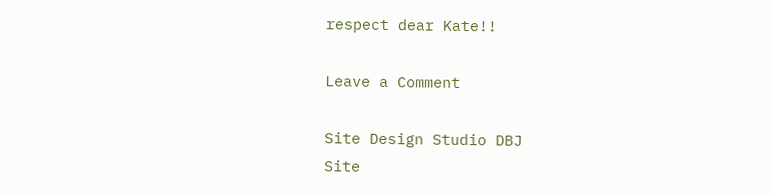respect dear Kate!!

Leave a Comment

Site Design Studio DBJ
Site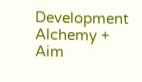Development Alchemy + Aim